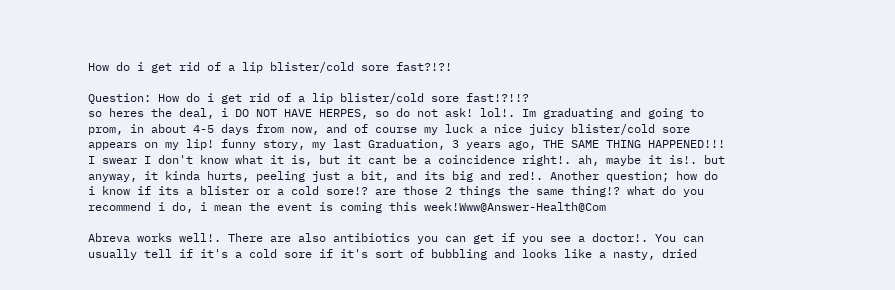How do i get rid of a lip blister/cold sore fast?!?!

Question: How do i get rid of a lip blister/cold sore fast!?!!?
so heres the deal, i DO NOT HAVE HERPES, so do not ask! lol!. Im graduating and going to prom, in about 4-5 days from now, and of course my luck a nice juicy blister/cold sore appears on my lip! funny story, my last Graduation, 3 years ago, THE SAME THING HAPPENED!!! I swear I don't know what it is, but it cant be a coincidence right!. ah, maybe it is!. but anyway, it kinda hurts, peeling just a bit, and its big and red!. Another question; how do i know if its a blister or a cold sore!? are those 2 things the same thing!? what do you recommend i do, i mean the event is coming this week!Www@Answer-Health@Com

Abreva works well!. There are also antibiotics you can get if you see a doctor!. You can usually tell if it's a cold sore if it's sort of bubbling and looks like a nasty, dried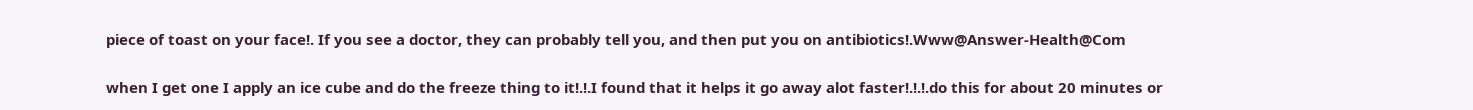piece of toast on your face!. If you see a doctor, they can probably tell you, and then put you on antibiotics!.Www@Answer-Health@Com

when I get one I apply an ice cube and do the freeze thing to it!.!.I found that it helps it go away alot faster!.!.!.do this for about 20 minutes or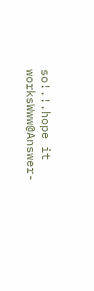so!.!.hope it worksWww@Answer-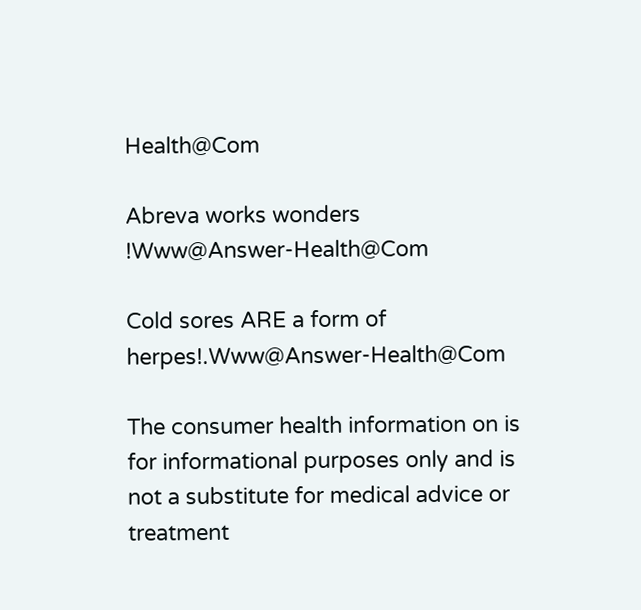Health@Com

Abreva works wonders !Www@Answer-Health@Com

Cold sores ARE a form of herpes!.Www@Answer-Health@Com

The consumer health information on is for informational purposes only and is not a substitute for medical advice or treatment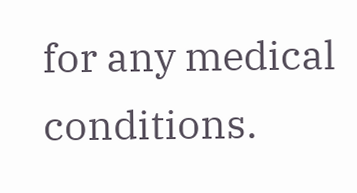for any medical conditions.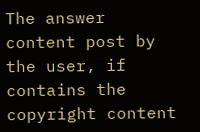The answer content post by the user, if contains the copyright content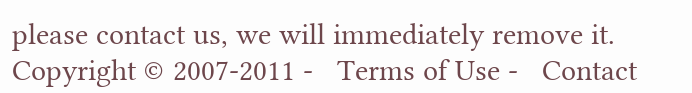please contact us, we will immediately remove it.
Copyright © 2007-2011 -   Terms of Use -   Contact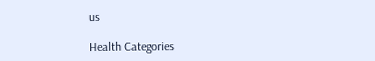us

Health Categories